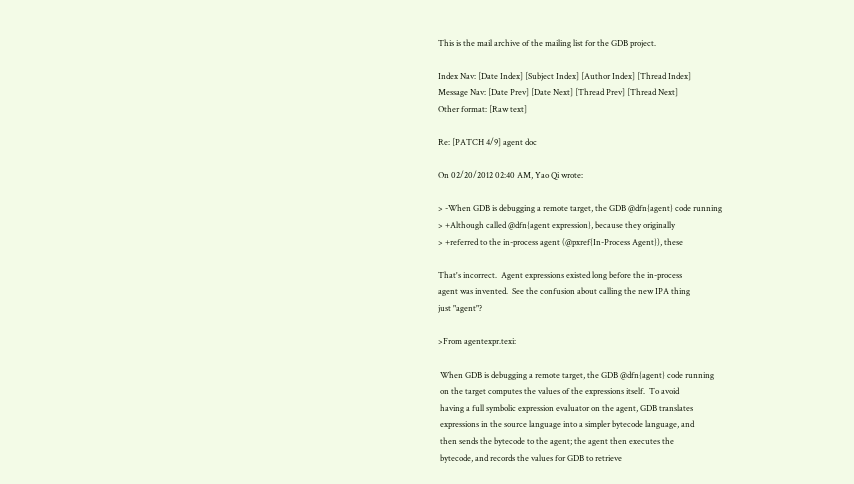This is the mail archive of the mailing list for the GDB project.

Index Nav: [Date Index] [Subject Index] [Author Index] [Thread Index]
Message Nav: [Date Prev] [Date Next] [Thread Prev] [Thread Next]
Other format: [Raw text]

Re: [PATCH 4/9] agent doc

On 02/20/2012 02:40 AM, Yao Qi wrote:

> -When GDB is debugging a remote target, the GDB @dfn{agent} code running
> +Although called @dfn{agent expression}, because they originally
> +referred to the in-process agent (@pxref{In-Process Agent}), these

That's incorrect.  Agent expressions existed long before the in-process
agent was invented.  See the confusion about calling the new IPA thing
just "agent"?

>From agentexpr.texi:

 When GDB is debugging a remote target, the GDB @dfn{agent} code running
 on the target computes the values of the expressions itself.  To avoid
 having a full symbolic expression evaluator on the agent, GDB translates
 expressions in the source language into a simpler bytecode language, and
 then sends the bytecode to the agent; the agent then executes the
 bytecode, and records the values for GDB to retrieve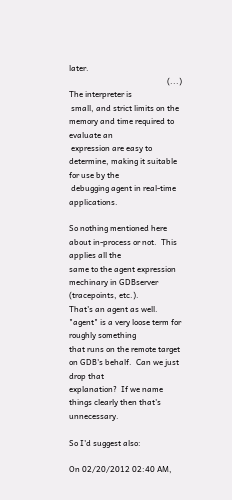later.
                                                 (...) The interpreter is
 small, and strict limits on the memory and time required to evaluate an
 expression are easy to determine, making it suitable for use by the
 debugging agent in real-time applications.

So nothing mentioned here about in-process or not.  This applies all the
same to the agent expression mechinary in GDBserver (tracepoints, etc.).
That's an agent as well.  "agent" is a very loose term for roughly something
that runs on the remote target on GDB's behalf.  Can we just drop that
explanation?  If we name things clearly then that's unnecessary.

So I'd suggest also:

On 02/20/2012 02:40 AM,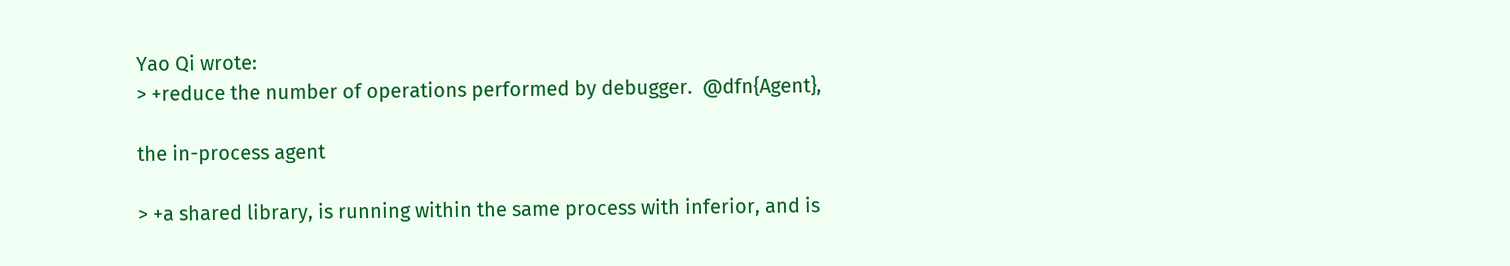Yao Qi wrote:
> +reduce the number of operations performed by debugger.  @dfn{Agent},

the in-process agent

> +a shared library, is running within the same process with inferior, and is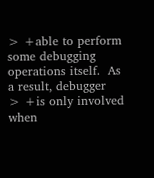> +able to perform some debugging operations itself.  As a result, debugger
> +is only involved when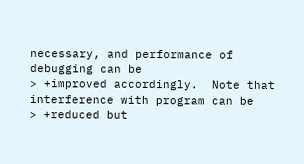necessary, and performance of debugging can be
> +improved accordingly.  Note that interference with program can be
> +reduced but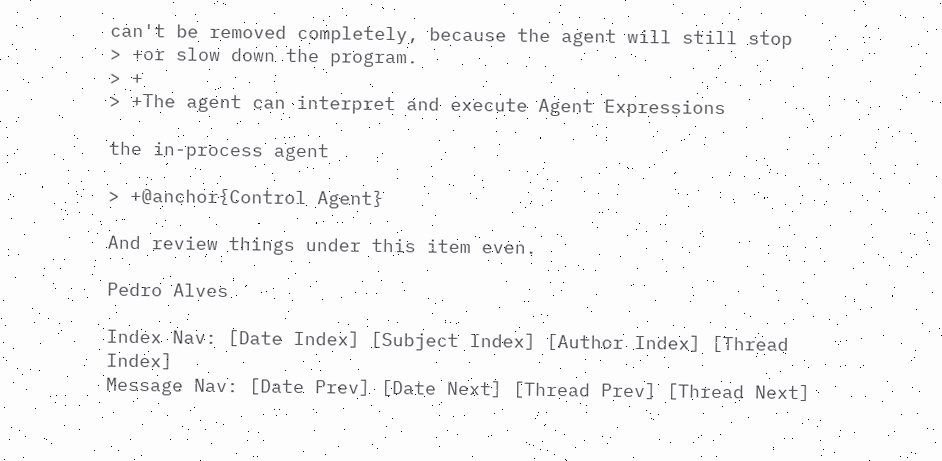can't be removed completely, because the agent will still stop
> +or slow down the program.
> +
> +The agent can interpret and execute Agent Expressions

the in-process agent

> +@anchor{Control Agent}

And review things under this item even.

Pedro Alves

Index Nav: [Date Index] [Subject Index] [Author Index] [Thread Index]
Message Nav: [Date Prev] [Date Next] [Thread Prev] [Thread Next]